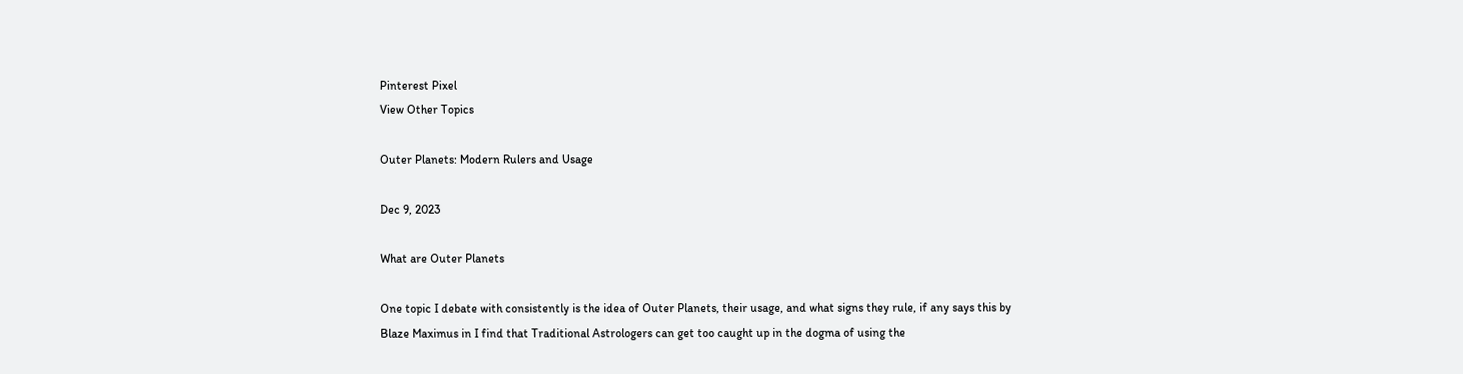Pinterest Pixel
View Other Topics

Outer Planets: Modern Rulers and Usage

Dec 9, 2023

What are Outer Planets

One topic I debate with consistently is the idea of Outer Planets, their usage, and what signs they rule, if any says this by Blaze Maximus in I find that Traditional Astrologers can get too caught up in the dogma of using the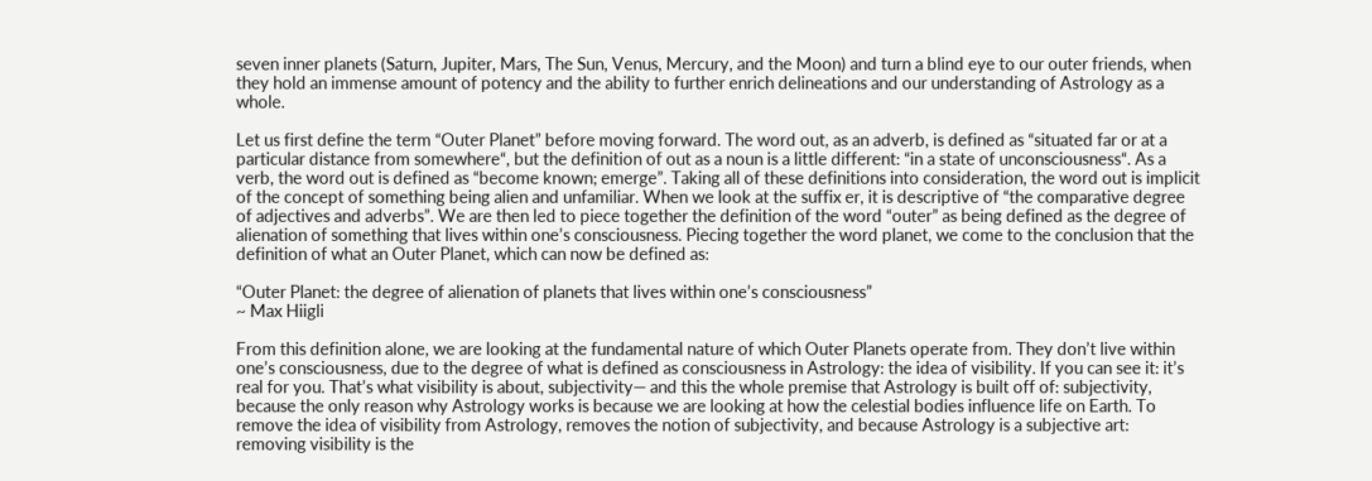seven inner planets (Saturn, Jupiter, Mars, The Sun, Venus, Mercury, and the Moon) and turn a blind eye to our outer friends, when they hold an immense amount of potency and the ability to further enrich delineations and our understanding of Astrology as a whole.

Let us first define the term “Outer Planet” before moving forward. The word out, as an adverb, is defined as “situated far or at a particular distance from somewhere“, but the definition of out as a noun is a little different: “in a state of unconsciousness“. As a verb, the word out is defined as “become known; emerge”. Taking all of these definitions into consideration, the word out is implicit of the concept of something being alien and unfamiliar. When we look at the suffix er, it is descriptive of “the comparative degree of adjectives and adverbs”. We are then led to piece together the definition of the word “outer” as being defined as the degree of alienation of something that lives within one’s consciousness. Piecing together the word planet, we come to the conclusion that the definition of what an Outer Planet, which can now be defined as:

“Outer Planet: the degree of alienation of planets that lives within one’s consciousness”
~ Max Hiigli

From this definition alone, we are looking at the fundamental nature of which Outer Planets operate from. They don’t live within one’s consciousness, due to the degree of what is defined as consciousness in Astrology: the idea of visibility. If you can see it: it’s real for you. That’s what visibility is about, subjectivity— and this the whole premise that Astrology is built off of: subjectivity, because the only reason why Astrology works is because we are looking at how the celestial bodies influence life on Earth. To remove the idea of visibility from Astrology, removes the notion of subjectivity, and because Astrology is a subjective art: removing visibility is the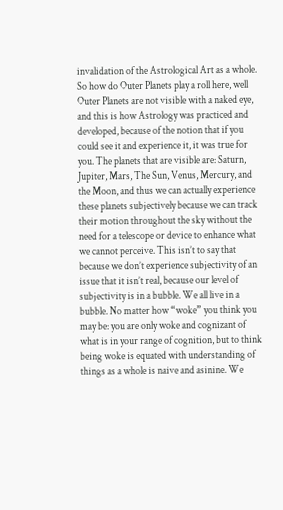invalidation of the Astrological Art as a whole. So how do Outer Planets play a roll here, well Outer Planets are not visible with a naked eye, and this is how Astrology was practiced and developed, because of the notion that if you could see it and experience it, it was true for you. The planets that are visible are: Saturn, Jupiter, Mars, The Sun, Venus, Mercury, and the Moon, and thus we can actually experience these planets subjectively because we can track their motion throughout the sky without the need for a telescope or device to enhance what we cannot perceive. This isn’t to say that because we don’t experience subjectivity of an issue that it isn’t real, because our level of subjectivity is in a bubble. We all live in a bubble. No matter how “woke” you think you may be: you are only woke and cognizant of what is in your range of cognition, but to think being woke is equated with understanding of things as a whole is naive and asinine. We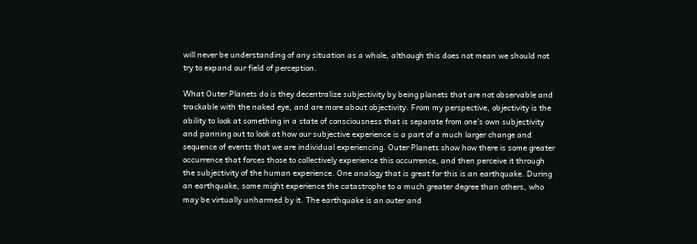will never be understanding of any situation as a whole, although this does not mean we should not try to expand our field of perception.

What Outer Planets do is they decentralize subjectivity by being planets that are not observable and trackable with the naked eye, and are more about objectivity. From my perspective, objectivity is the ability to look at something in a state of consciousness that is separate from one’s own subjectivity and panning out to look at how our subjective experience is a part of a much larger change and sequence of events that we are individual experiencing. Outer Planets show how there is some greater occurrence that forces those to collectively experience this occurrence, and then perceive it through the subjectivity of the human experience. One analogy that is great for this is an earthquake. During an earthquake, some might experience the catastrophe to a much greater degree than others, who may be virtually unharmed by it. The earthquake is an outer and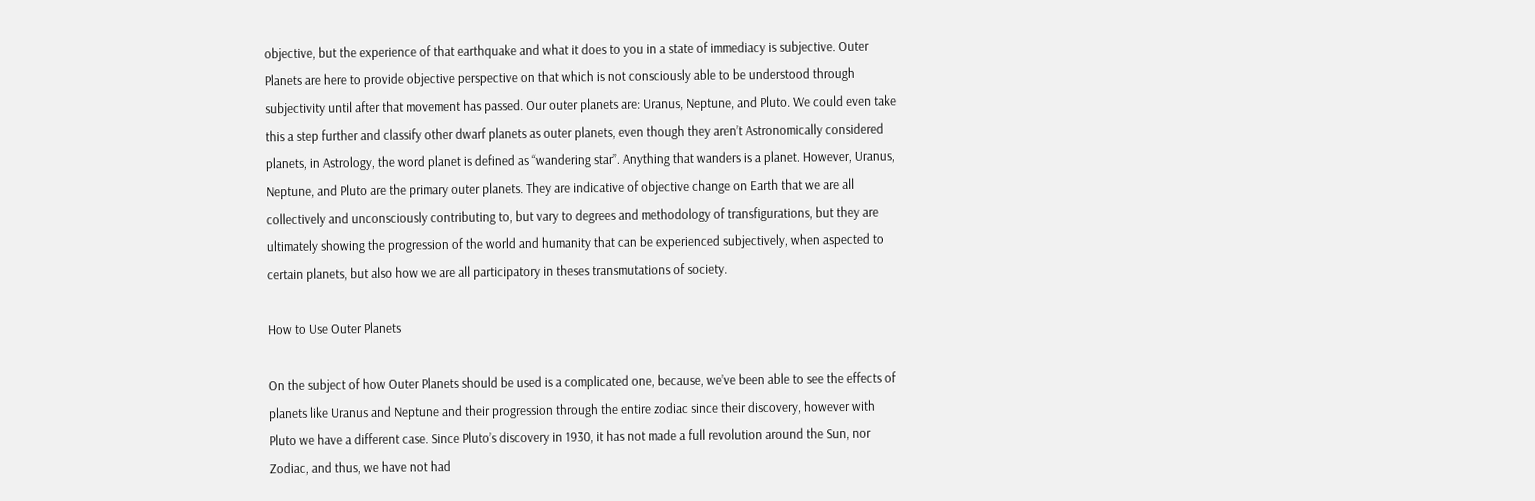objective, but the experience of that earthquake and what it does to you in a state of immediacy is subjective. Outer Planets are here to provide objective perspective on that which is not consciously able to be understood through subjectivity until after that movement has passed. Our outer planets are: Uranus, Neptune, and Pluto. We could even take this a step further and classify other dwarf planets as outer planets, even though they aren’t Astronomically considered planets, in Astrology, the word planet is defined as “wandering star”. Anything that wanders is a planet. However, Uranus, Neptune, and Pluto are the primary outer planets. They are indicative of objective change on Earth that we are all collectively and unconsciously contributing to, but vary to degrees and methodology of transfigurations, but they are ultimately showing the progression of the world and humanity that can be experienced subjectively, when aspected to certain planets, but also how we are all participatory in theses transmutations of society.

How to Use Outer Planets

On the subject of how Outer Planets should be used is a complicated one, because, we’ve been able to see the effects of planets like Uranus and Neptune and their progression through the entire zodiac since their discovery, however with Pluto we have a different case. Since Pluto’s discovery in 1930, it has not made a full revolution around the Sun, nor Zodiac, and thus, we have not had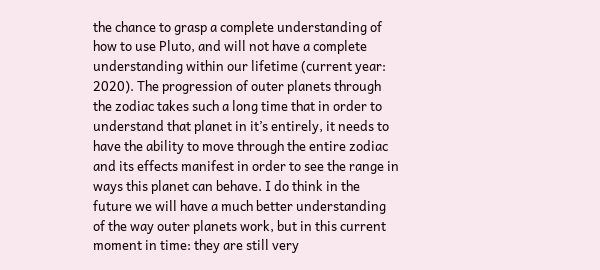the chance to grasp a complete understanding of how to use Pluto, and will not have a complete understanding within our lifetime (current year: 2020). The progression of outer planets through the zodiac takes such a long time that in order to understand that planet in it’s entirely, it needs to have the ability to move through the entire zodiac and its effects manifest in order to see the range in ways this planet can behave. I do think in the future we will have a much better understanding of the way outer planets work, but in this current moment in time: they are still very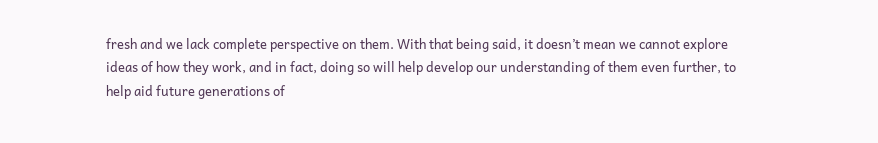fresh and we lack complete perspective on them. With that being said, it doesn’t mean we cannot explore ideas of how they work, and in fact, doing so will help develop our understanding of them even further, to help aid future generations of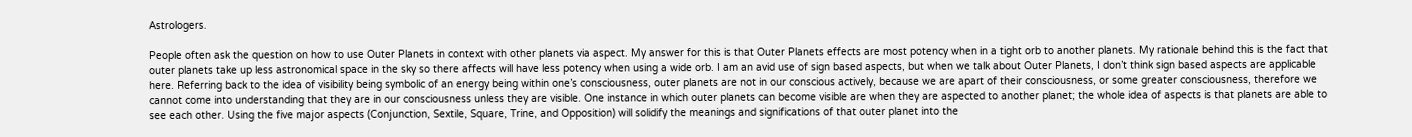Astrologers.

People often ask the question on how to use Outer Planets in context with other planets via aspect. My answer for this is that Outer Planets effects are most potency when in a tight orb to another planets. My rationale behind this is the fact that outer planets take up less astronomical space in the sky so there affects will have less potency when using a wide orb. I am an avid use of sign based aspects, but when we talk about Outer Planets, I don’t think sign based aspects are applicable here. Referring back to the idea of visibility being symbolic of an energy being within one’s consciousness, outer planets are not in our conscious actively, because we are apart of their consciousness, or some greater consciousness, therefore we cannot come into understanding that they are in our consciousness unless they are visible. One instance in which outer planets can become visible are when they are aspected to another planet; the whole idea of aspects is that planets are able to see each other. Using the five major aspects (Conjunction, Sextile, Square, Trine, and Opposition) will solidify the meanings and significations of that outer planet into the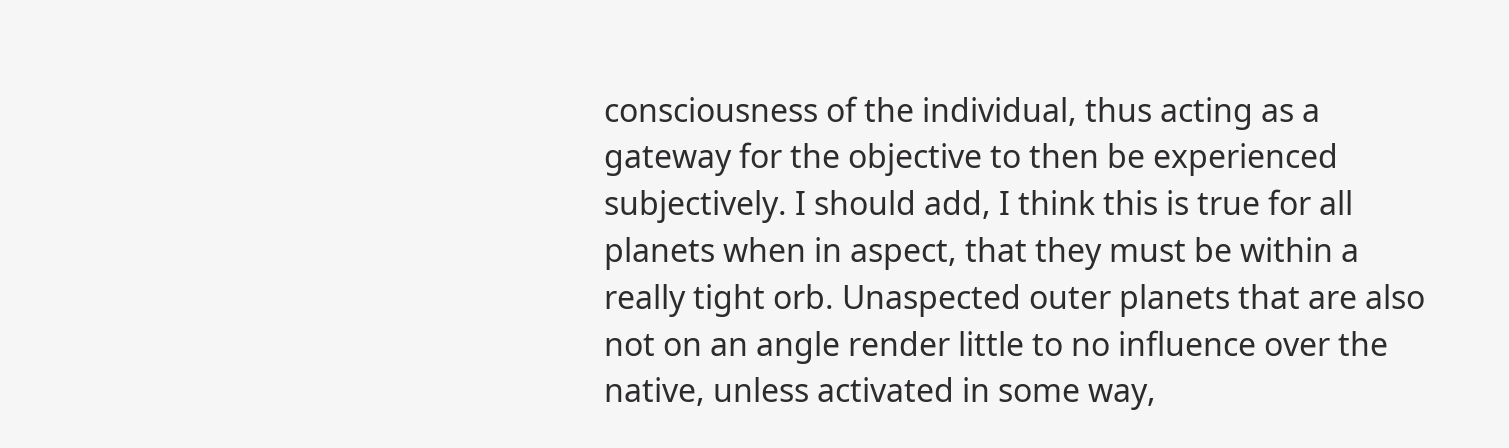consciousness of the individual, thus acting as a gateway for the objective to then be experienced subjectively. I should add, I think this is true for all planets when in aspect, that they must be within a really tight orb. Unaspected outer planets that are also not on an angle render little to no influence over the native, unless activated in some way,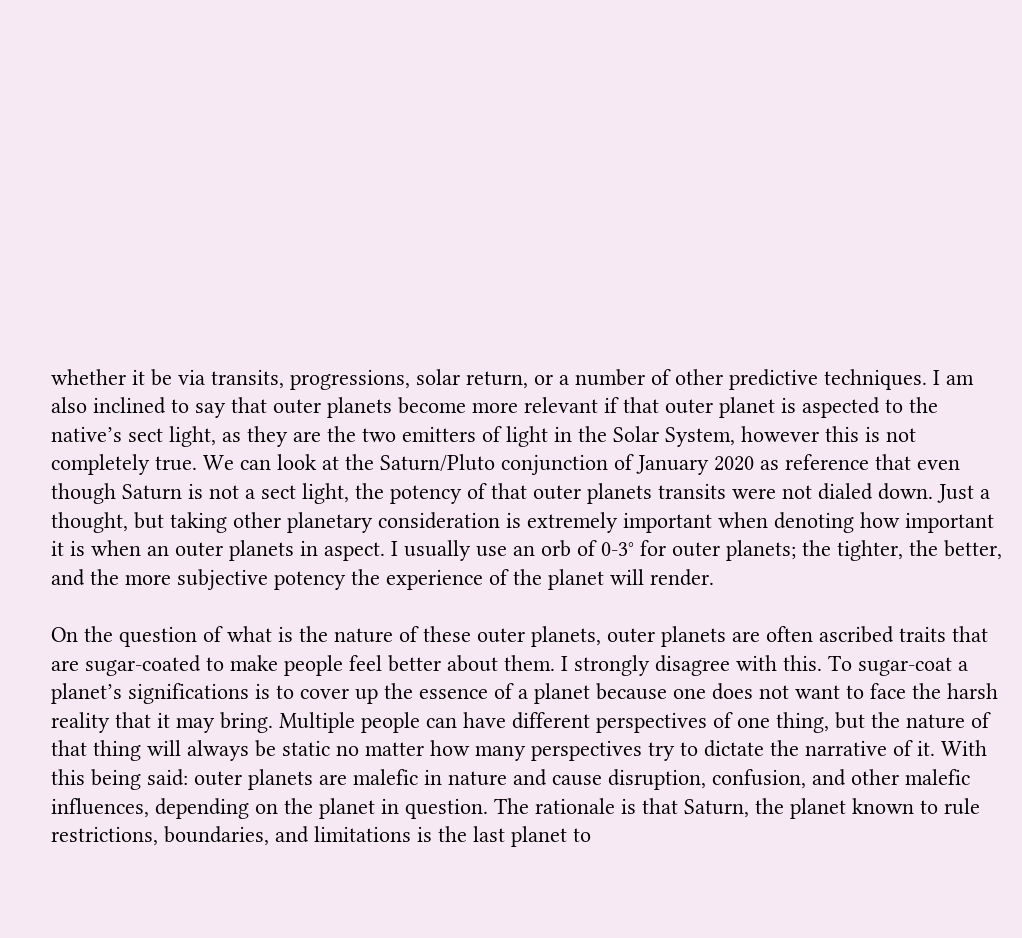whether it be via transits, progressions, solar return, or a number of other predictive techniques. I am also inclined to say that outer planets become more relevant if that outer planet is aspected to the native’s sect light, as they are the two emitters of light in the Solar System, however this is not completely true. We can look at the Saturn/Pluto conjunction of January 2020 as reference that even though Saturn is not a sect light, the potency of that outer planets transits were not dialed down. Just a thought, but taking other planetary consideration is extremely important when denoting how important it is when an outer planets in aspect. I usually use an orb of 0-3° for outer planets; the tighter, the better, and the more subjective potency the experience of the planet will render.

On the question of what is the nature of these outer planets, outer planets are often ascribed traits that are sugar-coated to make people feel better about them. I strongly disagree with this. To sugar-coat a planet’s significations is to cover up the essence of a planet because one does not want to face the harsh reality that it may bring. Multiple people can have different perspectives of one thing, but the nature of that thing will always be static no matter how many perspectives try to dictate the narrative of it. With this being said: outer planets are malefic in nature and cause disruption, confusion, and other malefic influences, depending on the planet in question. The rationale is that Saturn, the planet known to rule restrictions, boundaries, and limitations is the last planet to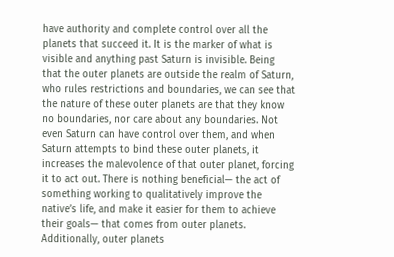have authority and complete control over all the planets that succeed it. It is the marker of what is visible and anything past Saturn is invisible. Being that the outer planets are outside the realm of Saturn, who rules restrictions and boundaries, we can see that the nature of these outer planets are that they know no boundaries, nor care about any boundaries. Not even Saturn can have control over them, and when Saturn attempts to bind these outer planets, it increases the malevolence of that outer planet, forcing it to act out. There is nothing beneficial— the act of something working to qualitatively improve the native’s life, and make it easier for them to achieve their goals— that comes from outer planets. Additionally, outer planets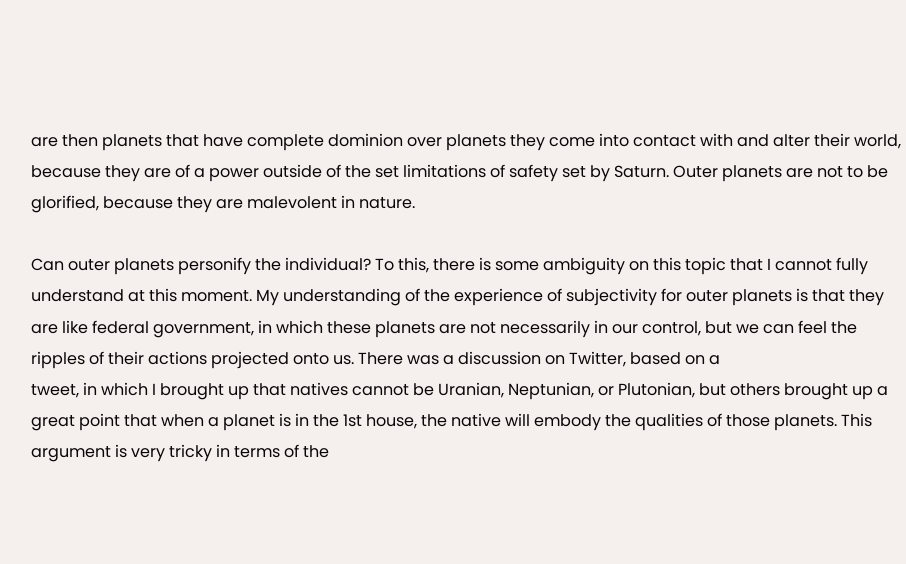are then planets that have complete dominion over planets they come into contact with and alter their world, because they are of a power outside of the set limitations of safety set by Saturn. Outer planets are not to be glorified, because they are malevolent in nature.

Can outer planets personify the individual? To this, there is some ambiguity on this topic that I cannot fully understand at this moment. My understanding of the experience of subjectivity for outer planets is that they are like federal government, in which these planets are not necessarily in our control, but we can feel the ripples of their actions projected onto us. There was a discussion on Twitter, based on a
tweet, in which I brought up that natives cannot be Uranian, Neptunian, or Plutonian, but others brought up a great point that when a planet is in the 1st house, the native will embody the qualities of those planets. This argument is very tricky in terms of the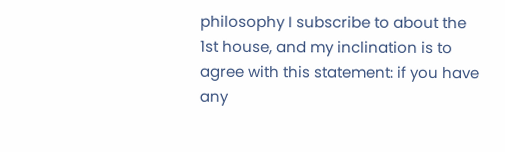philosophy I subscribe to about the 1st house, and my inclination is to agree with this statement: if you have any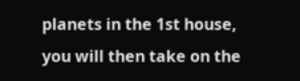planets in the 1st house, you will then take on the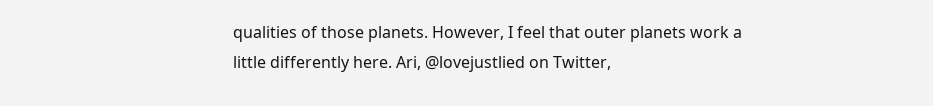qualities of those planets. However, I feel that outer planets work a little differently here. Ari, @lovejustlied on Twitter,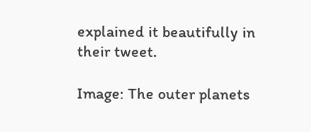explained it beautifully in their tweet.

Image: The outer planets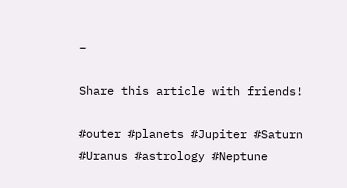–

Share this article with friends!

#outer #planets #Jupiter #Saturn #Uranus #astrology #Neptune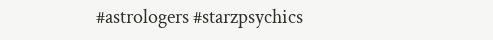#astrologers #starzpsychics